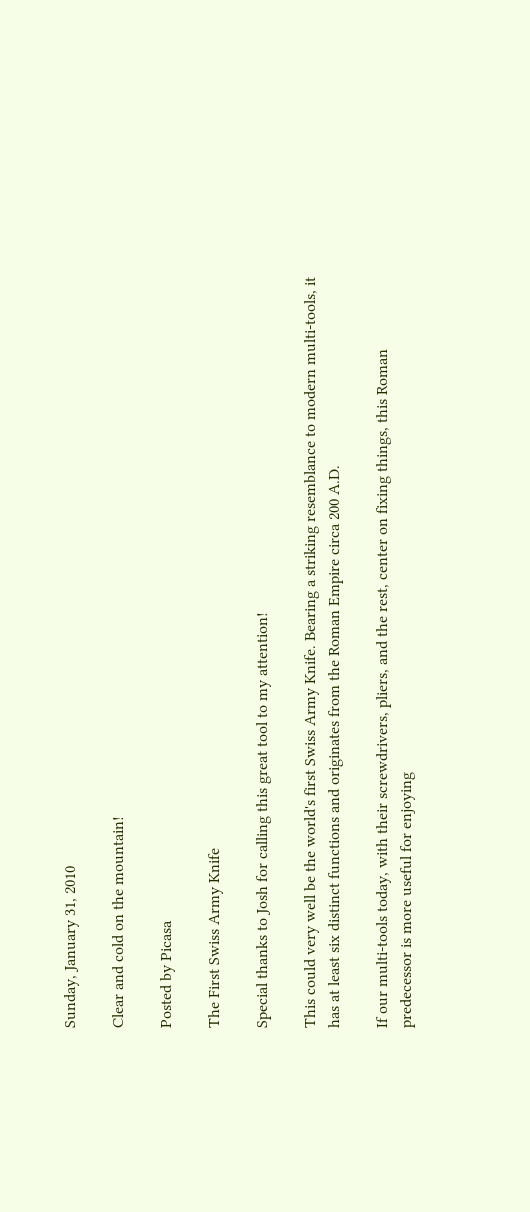Sunday, January 31, 2010

Clear and cold on the mountain!

Posted by Picasa

The First Swiss Army Knife

Special thanks to Josh for calling this great tool to my attention!

This could very well be the world's first Swiss Army Knife. Bearing a striking resemblance to modern multi-tools, it has at least six distinct functions and originates from the Roman Empire circa 200 A.D.

If our multi-tools today, with their screwdrivers, pliers, and the rest, center on fixing things, this Roman predecessor is more useful for enjoying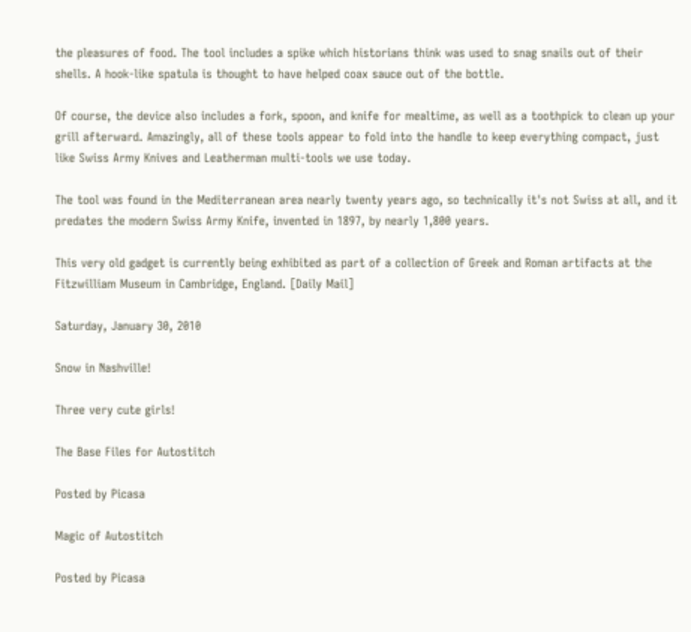the pleasures of food. The tool includes a spike which historians think was used to snag snails out of their shells. A hook-like spatula is thought to have helped coax sauce out of the bottle.

Of course, the device also includes a fork, spoon, and knife for mealtime, as well as a toothpick to clean up your grill afterward. Amazingly, all of these tools appear to fold into the handle to keep everything compact, just like Swiss Army Knives and Leatherman multi-tools we use today.

The tool was found in the Mediterranean area nearly twenty years ago, so technically it's not Swiss at all, and it predates the modern Swiss Army Knife, invented in 1897, by nearly 1,800 years.

This very old gadget is currently being exhibited as part of a collection of Greek and Roman artifacts at the Fitzwilliam Museum in Cambridge, England. [Daily Mail]

Saturday, January 30, 2010

Snow in Nashville!

Three very cute girls!

The Base Files for Autostitch

Posted by Picasa

Magic of Autostitch

Posted by Picasa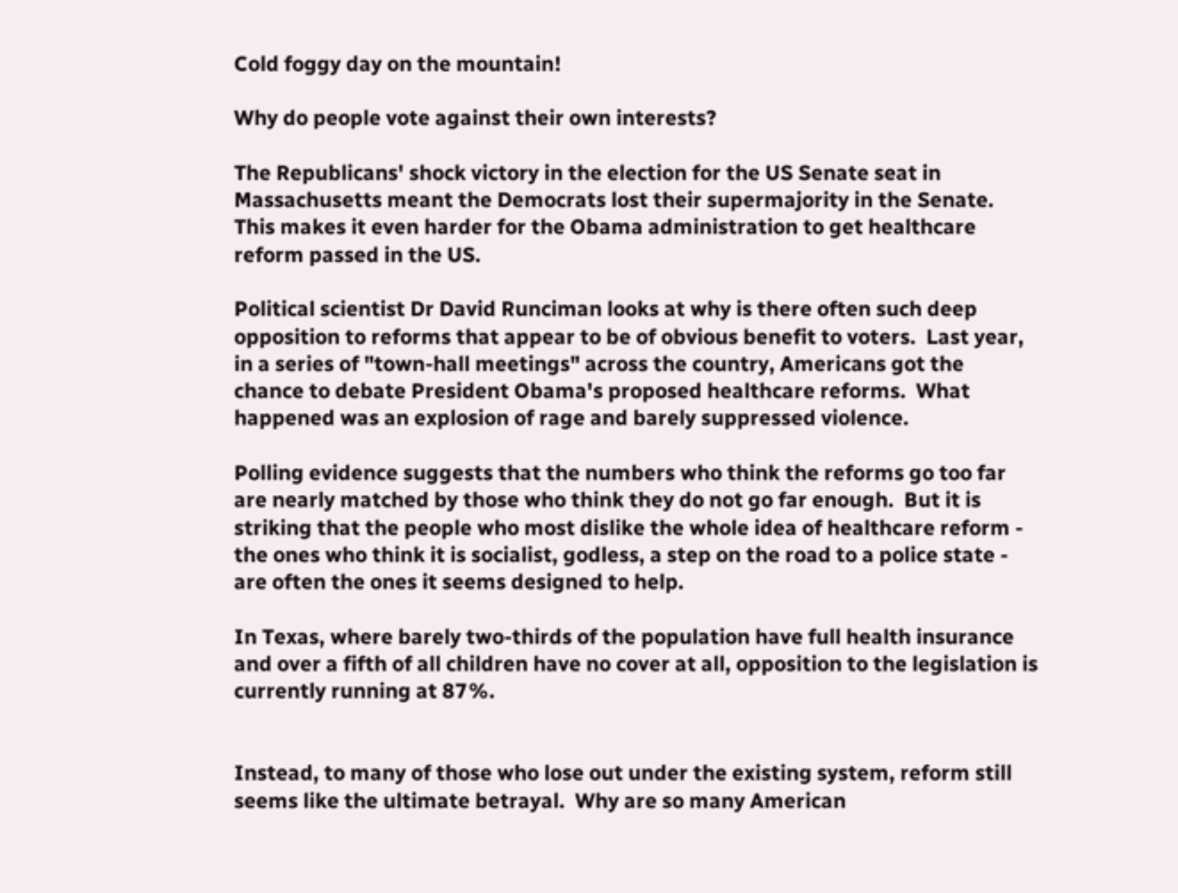Cold foggy day on the mountain!

Why do people vote against their own interests?

The Republicans' shock victory in the election for the US Senate seat in Massachusetts meant the Democrats lost their supermajority in the Senate. This makes it even harder for the Obama administration to get healthcare reform passed in the US.

Political scientist Dr David Runciman looks at why is there often such deep opposition to reforms that appear to be of obvious benefit to voters.  Last year, in a series of "town-hall meetings" across the country, Americans got the chance to debate President Obama's proposed healthcare reforms.  What happened was an explosion of rage and barely suppressed violence.

Polling evidence suggests that the numbers who think the reforms go too far are nearly matched by those who think they do not go far enough.  But it is striking that the people who most dislike the whole idea of healthcare reform - the ones who think it is socialist, godless, a step on the road to a police state - are often the ones it seems designed to help.

In Texas, where barely two-thirds of the population have full health insurance and over a fifth of all children have no cover at all, opposition to the legislation is currently running at 87%.


Instead, to many of those who lose out under the existing system, reform still seems like the ultimate betrayal.  Why are so many American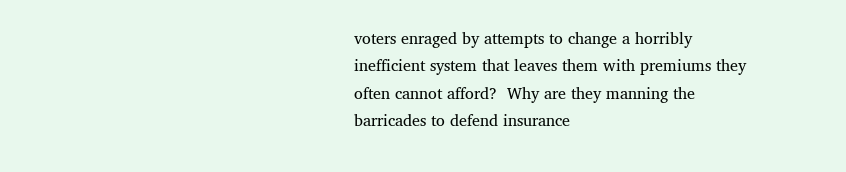voters enraged by attempts to change a horribly inefficient system that leaves them with premiums they often cannot afford?  Why are they manning the barricades to defend insurance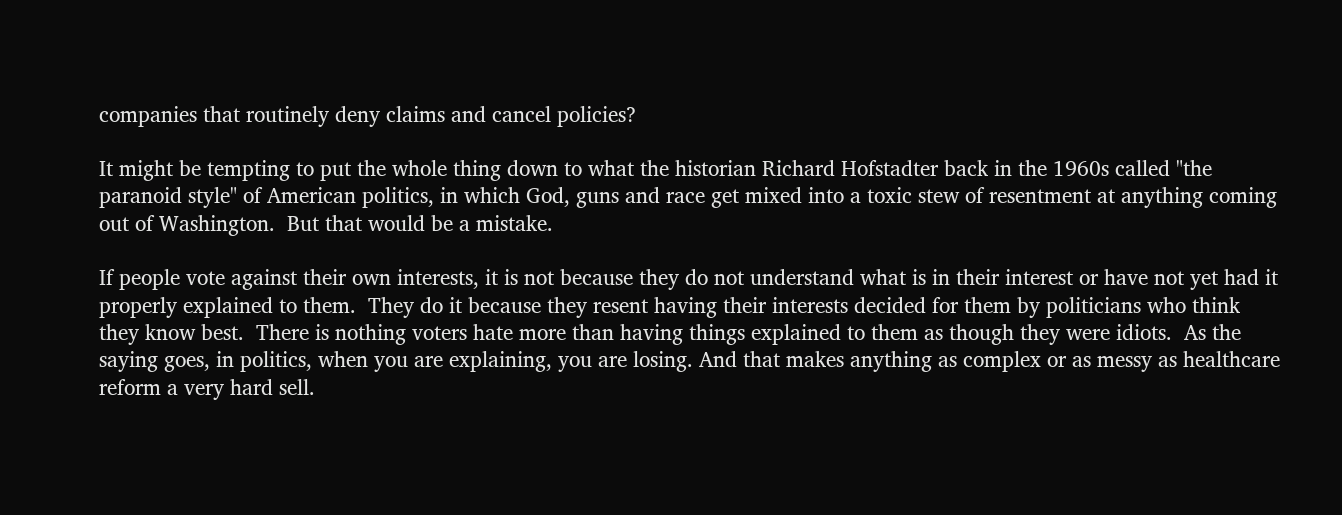companies that routinely deny claims and cancel policies?

It might be tempting to put the whole thing down to what the historian Richard Hofstadter back in the 1960s called "the paranoid style" of American politics, in which God, guns and race get mixed into a toxic stew of resentment at anything coming out of Washington.  But that would be a mistake.

If people vote against their own interests, it is not because they do not understand what is in their interest or have not yet had it properly explained to them.  They do it because they resent having their interests decided for them by politicians who think they know best.  There is nothing voters hate more than having things explained to them as though they were idiots.  As the saying goes, in politics, when you are explaining, you are losing. And that makes anything as complex or as messy as healthcare reform a very hard sell.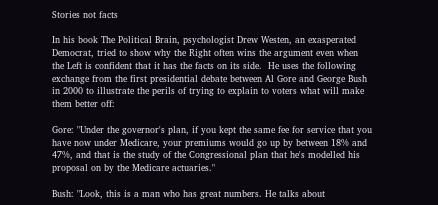Stories not facts

In his book The Political Brain, psychologist Drew Westen, an exasperated Democrat, tried to show why the Right often wins the argument even when the Left is confident that it has the facts on its side.  He uses the following exchange from the first presidential debate between Al Gore and George Bush in 2000 to illustrate the perils of trying to explain to voters what will make them better off:

Gore: "Under the governor's plan, if you kept the same fee for service that you have now under Medicare, your premiums would go up by between 18% and 47%, and that is the study of the Congressional plan that he's modelled his proposal on by the Medicare actuaries."

Bush: "Look, this is a man who has great numbers. He talks about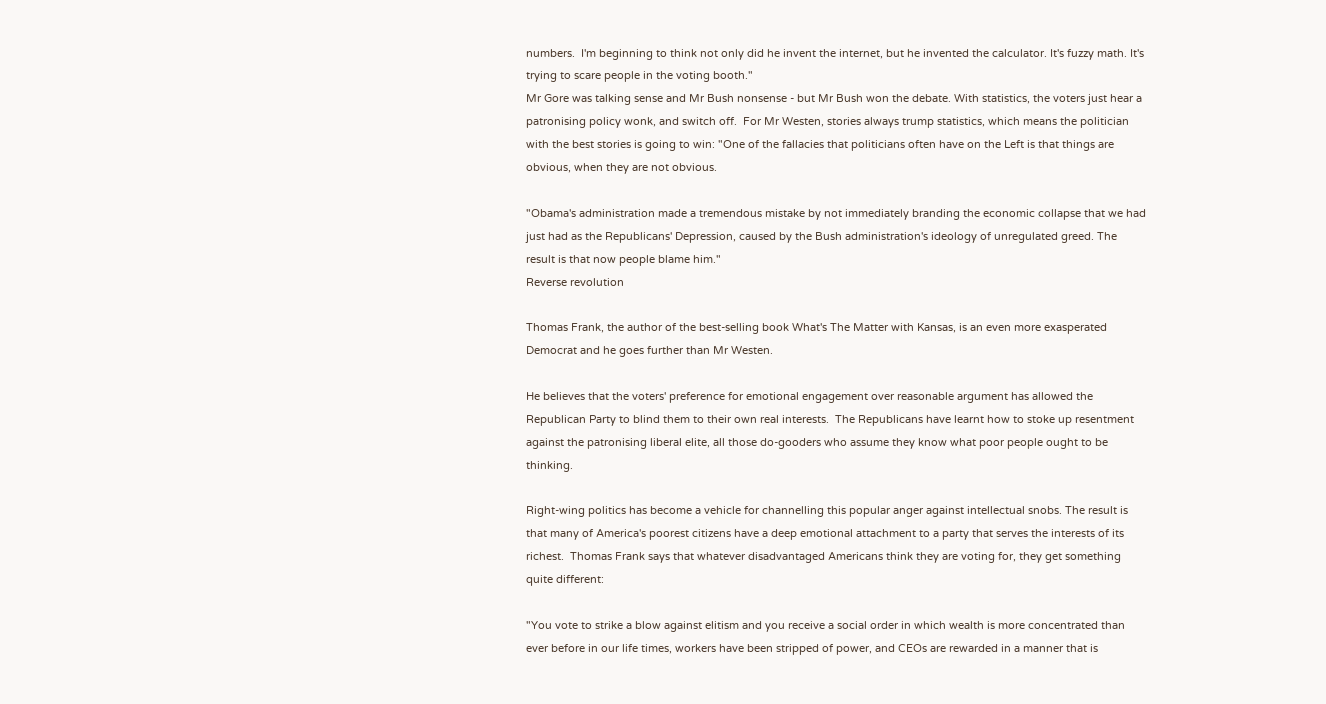numbers.  I'm beginning to think not only did he invent the internet, but he invented the calculator. It's fuzzy math. It's trying to scare people in the voting booth."
Mr Gore was talking sense and Mr Bush nonsense - but Mr Bush won the debate. With statistics, the voters just hear a patronising policy wonk, and switch off.  For Mr Westen, stories always trump statistics, which means the politician with the best stories is going to win: "One of the fallacies that politicians often have on the Left is that things are obvious, when they are not obvious.

"Obama's administration made a tremendous mistake by not immediately branding the economic collapse that we had just had as the Republicans' Depression, caused by the Bush administration's ideology of unregulated greed. The result is that now people blame him."
Reverse revolution

Thomas Frank, the author of the best-selling book What's The Matter with Kansas, is an even more exasperated Democrat and he goes further than Mr Westen.

He believes that the voters' preference for emotional engagement over reasonable argument has allowed the Republican Party to blind them to their own real interests.  The Republicans have learnt how to stoke up resentment against the patronising liberal elite, all those do-gooders who assume they know what poor people ought to be thinking.

Right-wing politics has become a vehicle for channelling this popular anger against intellectual snobs. The result is that many of America's poorest citizens have a deep emotional attachment to a party that serves the interests of its richest.  Thomas Frank says that whatever disadvantaged Americans think they are voting for, they get something quite different:

"You vote to strike a blow against elitism and you receive a social order in which wealth is more concentrated than ever before in our life times, workers have been stripped of power, and CEOs are rewarded in a manner that is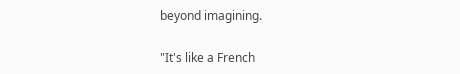beyond imagining.

"It's like a French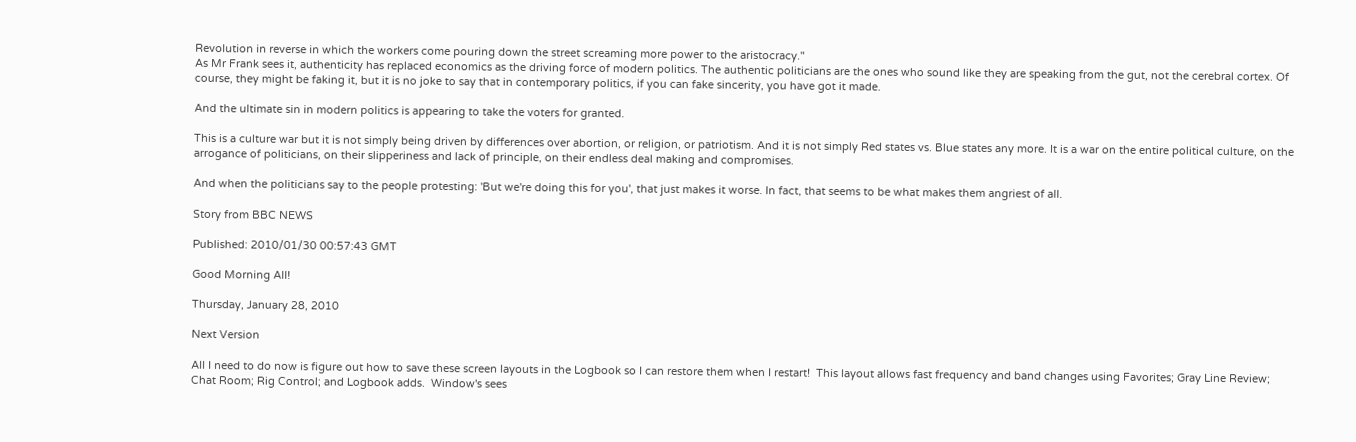Revolution in reverse in which the workers come pouring down the street screaming more power to the aristocracy."
As Mr Frank sees it, authenticity has replaced economics as the driving force of modern politics. The authentic politicians are the ones who sound like they are speaking from the gut, not the cerebral cortex. Of course, they might be faking it, but it is no joke to say that in contemporary politics, if you can fake sincerity, you have got it made.

And the ultimate sin in modern politics is appearing to take the voters for granted.

This is a culture war but it is not simply being driven by differences over abortion, or religion, or patriotism. And it is not simply Red states vs. Blue states any more. It is a war on the entire political culture, on the arrogance of politicians, on their slipperiness and lack of principle, on their endless deal making and compromises.

And when the politicians say to the people protesting: 'But we're doing this for you', that just makes it worse. In fact, that seems to be what makes them angriest of all.

Story from BBC NEWS

Published: 2010/01/30 00:57:43 GMT

Good Morning All!

Thursday, January 28, 2010

Next Version

All I need to do now is figure out how to save these screen layouts in the Logbook so I can restore them when I restart!  This layout allows fast frequency and band changes using Favorites; Gray Line Review; Chat Room; Rig Control; and Logbook adds.  Window's sees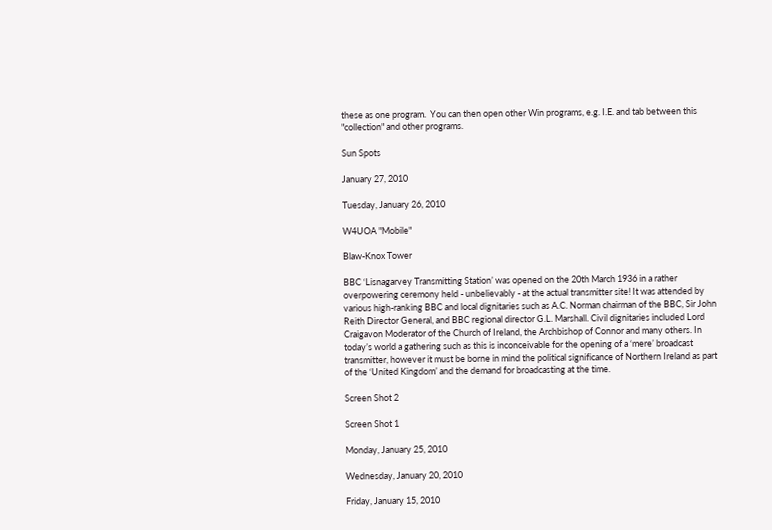these as one program.  You can then open other Win programs, e.g. I.E. and tab between this "collection" and other programs.

Sun Spots

January 27, 2010

Tuesday, January 26, 2010

W4UOA "Mobile"

Blaw-Knox Tower

BBC ‘Lisnagarvey Transmitting Station’ was opened on the 20th March 1936 in a rather overpowering ceremony held - unbelievably - at the actual transmitter site! It was attended by various high-ranking BBC and local dignitaries such as A.C. Norman chairman of the BBC, Sir John Reith Director General, and BBC regional director G.L. Marshall. Civil dignitaries included Lord Craigavon Moderator of the Church of Ireland, the Archbishop of Connor and many others. In today’s world a gathering such as this is inconceivable for the opening of a ‘mere’ broadcast transmitter, however it must be borne in mind the political significance of Northern Ireland as part of the ‘United Kingdom’ and the demand for broadcasting at the time.

Screen Shot 2

Screen Shot 1

Monday, January 25, 2010

Wednesday, January 20, 2010

Friday, January 15, 2010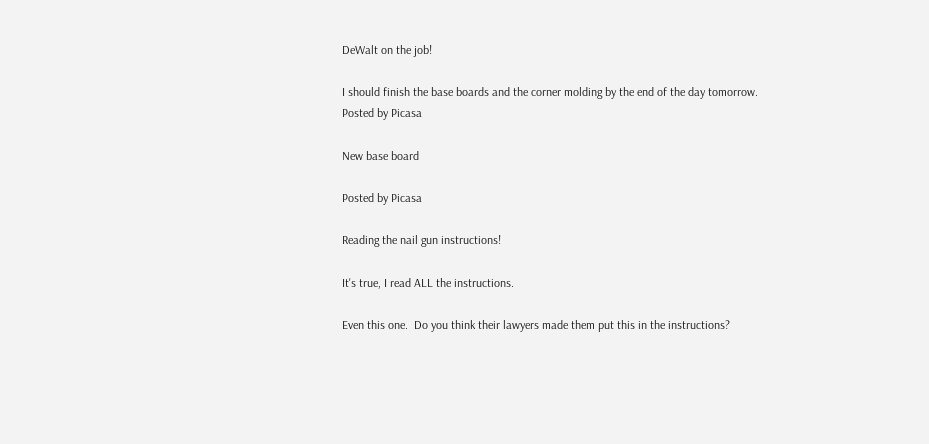DeWalt on the job!

I should finish the base boards and the corner molding by the end of the day tomorrow.
Posted by Picasa

New base board

Posted by Picasa

Reading the nail gun instructions!

It's true, I read ALL the instructions.

Even this one.  Do you think their lawyers made them put this in the instructions?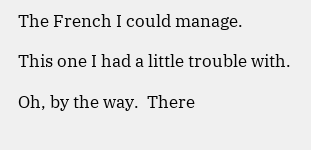The French I could manage.

This one I had a little trouble with.

Oh, by the way.  There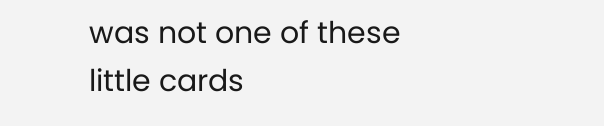was not one of these little cards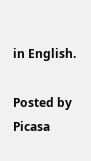in English.

Posted by Picasa